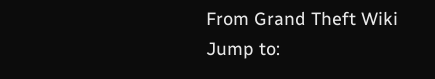From Grand Theft Wiki
Jump to: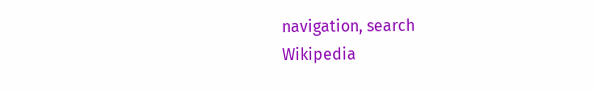navigation, search
Wikipedia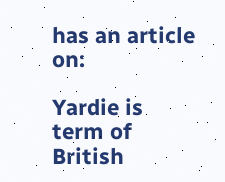has an article on:

Yardie is term of British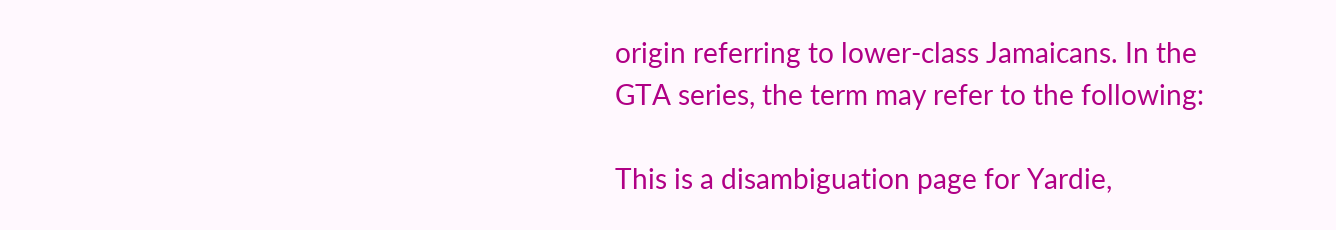origin referring to lower-class Jamaicans. In the GTA series, the term may refer to the following:

This is a disambiguation page for Yardie,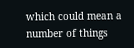which could mean a number of things